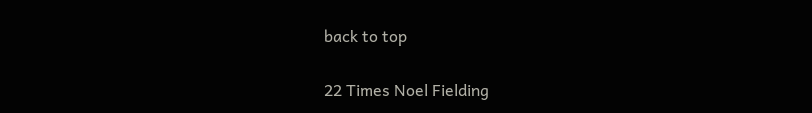back to top

22 Times Noel Fielding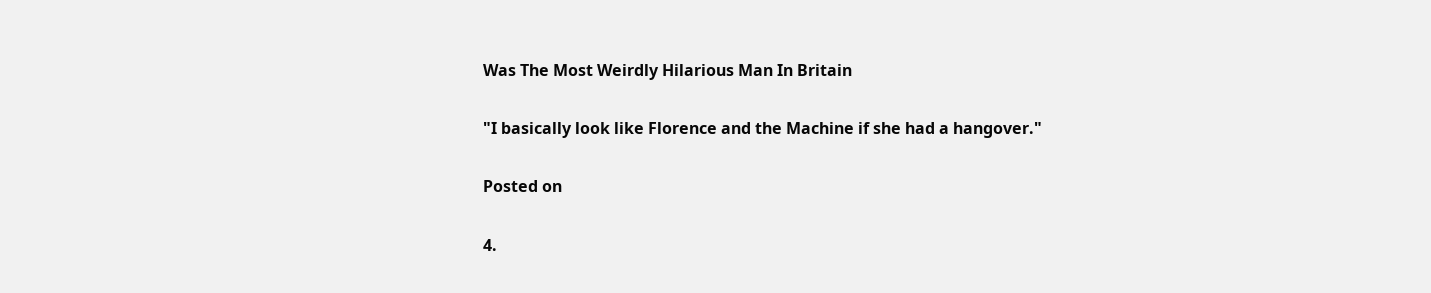Was The Most Weirdly Hilarious Man In Britain

"I basically look like Florence and the Machine if she had a hangover."

Posted on

4.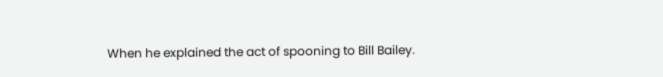When he explained the act of spooning to Bill Bailey.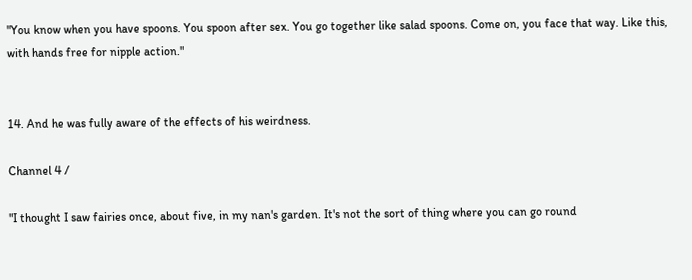"You know when you have spoons. You spoon after sex. You go together like salad spoons. Come on, you face that way. Like this, with hands free for nipple action."


14. And he was fully aware of the effects of his weirdness.

Channel 4 /

"I thought I saw fairies once, about five, in my nan's garden. It's not the sort of thing where you can go round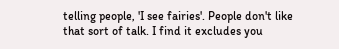telling people, 'I see fairies'. People don't like that sort of talk. I find it excludes you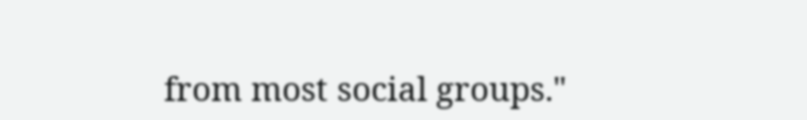from most social groups."